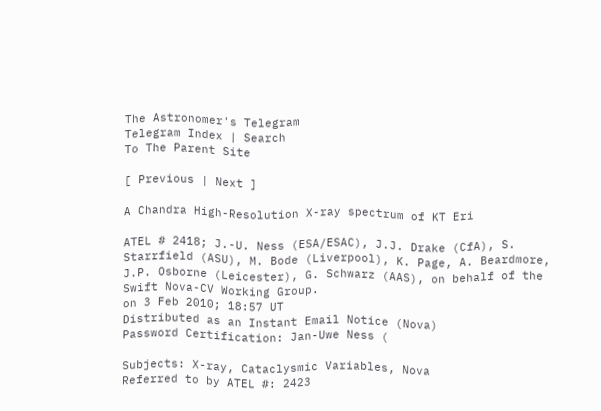The Astronomer's Telegram
Telegram Index | Search
To The Parent Site

[ Previous | Next ]

A Chandra High-Resolution X-ray spectrum of KT Eri

ATEL # 2418; J.-U. Ness (ESA/ESAC), J.J. Drake (CfA), S. Starrfield (ASU), M. Bode (Liverpool), K. Page, A. Beardmore, J.P. Osborne (Leicester), G. Schwarz (AAS), on behalf of the Swift Nova-CV Working Group.
on 3 Feb 2010; 18:57 UT
Distributed as an Instant Email Notice (Nova)
Password Certification: Jan-Uwe Ness (

Subjects: X-ray, Cataclysmic Variables, Nova
Referred to by ATEL #: 2423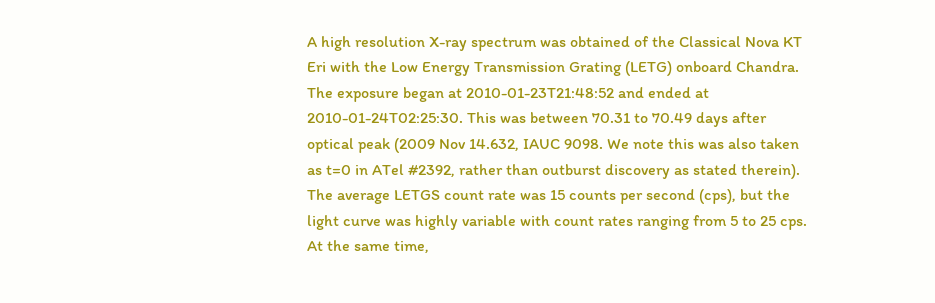A high resolution X-ray spectrum was obtained of the Classical Nova KT Eri with the Low Energy Transmission Grating (LETG) onboard Chandra. The exposure began at 2010-01-23T21:48:52 and ended at 2010-01-24T02:25:30. This was between 70.31 to 70.49 days after optical peak (2009 Nov 14.632, IAUC 9098. We note this was also taken as t=0 in ATel #2392, rather than outburst discovery as stated therein). The average LETGS count rate was 15 counts per second (cps), but the light curve was highly variable with count rates ranging from 5 to 25 cps. At the same time,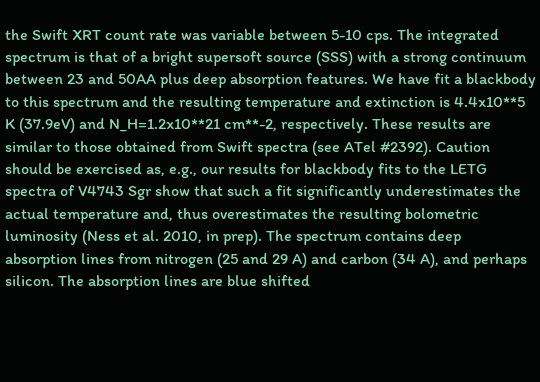the Swift XRT count rate was variable between 5-10 cps. The integrated spectrum is that of a bright supersoft source (SSS) with a strong continuum between 23 and 50AA plus deep absorption features. We have fit a blackbody to this spectrum and the resulting temperature and extinction is 4.4x10**5 K (37.9eV) and N_H=1.2x10**21 cm**-2, respectively. These results are similar to those obtained from Swift spectra (see ATel #2392). Caution should be exercised as, e.g., our results for blackbody fits to the LETG spectra of V4743 Sgr show that such a fit significantly underestimates the actual temperature and, thus overestimates the resulting bolometric luminosity (Ness et al. 2010, in prep). The spectrum contains deep absorption lines from nitrogen (25 and 29 A) and carbon (34 A), and perhaps silicon. The absorption lines are blue shifted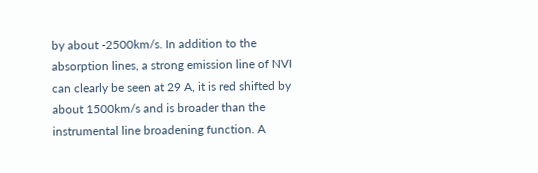by about -2500km/s. In addition to the absorption lines, a strong emission line of NVI can clearly be seen at 29 A, it is red shifted by about 1500km/s and is broader than the instrumental line broadening function. A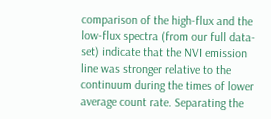comparison of the high-flux and the low-flux spectra (from our full data-set) indicate that the NVI emission line was stronger relative to the continuum during the times of lower average count rate. Separating the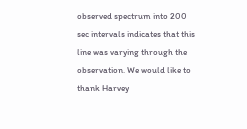observed spectrum into 200 sec intervals indicates that this line was varying through the observation. We would like to thank Harvey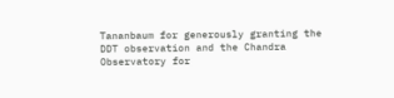Tananbaum for generously granting the DDT observation and the Chandra Observatory for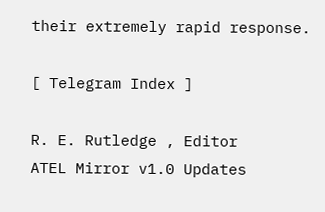their extremely rapid response.

[ Telegram Index ]

R. E. Rutledge , Editor
ATEL Mirror v1.0 Updates